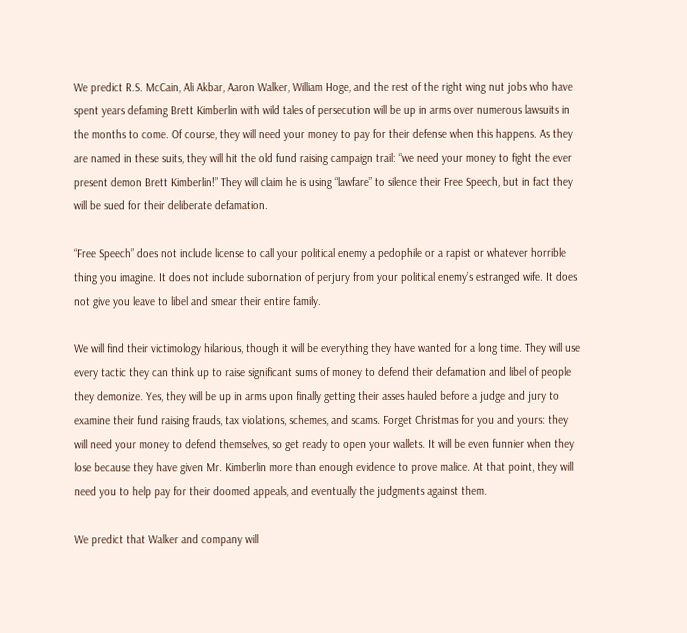We predict R.S. McCain, Ali Akbar, Aaron Walker, William Hoge, and the rest of the right wing nut jobs who have spent years defaming Brett Kimberlin with wild tales of persecution will be up in arms over numerous lawsuits in the months to come. Of course, they will need your money to pay for their defense when this happens. As they are named in these suits, they will hit the old fund raising campaign trail: “we need your money to fight the ever present demon Brett Kimberlin!” They will claim he is using “lawfare” to silence their Free Speech, but in fact they will be sued for their deliberate defamation.

“Free Speech” does not include license to call your political enemy a pedophile or a rapist or whatever horrible thing you imagine. It does not include subornation of perjury from your political enemy’s estranged wife. It does not give you leave to libel and smear their entire family.

We will find their victimology hilarious, though it will be everything they have wanted for a long time. They will use every tactic they can think up to raise significant sums of money to defend their defamation and libel of people they demonize. Yes, they will be up in arms upon finally getting their asses hauled before a judge and jury to examine their fund raising frauds, tax violations, schemes, and scams. Forget Christmas for you and yours: they will need your money to defend themselves, so get ready to open your wallets. It will be even funnier when they lose because they have given Mr. Kimberlin more than enough evidence to prove malice. At that point, they will need you to help pay for their doomed appeals, and eventually the judgments against them.

We predict that Walker and company will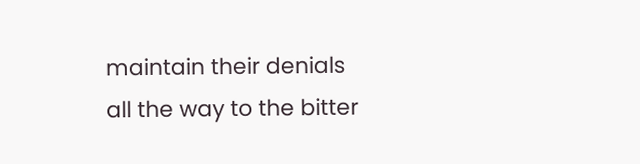maintain their denials all the way to the bitter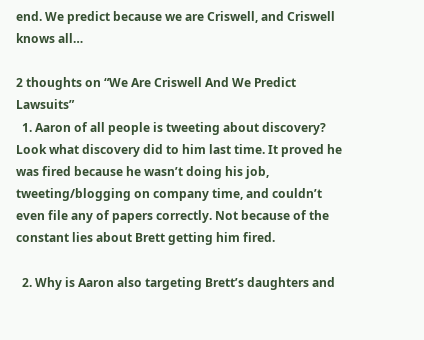end. We predict because we are Criswell, and Criswell knows all…

2 thoughts on “We Are Criswell And We Predict Lawsuits”
  1. Aaron of all people is tweeting about discovery? Look what discovery did to him last time. It proved he was fired because he wasn’t doing his job, tweeting/blogging on company time, and couldn’t even file any of papers correctly. Not because of the constant lies about Brett getting him fired.

  2. Why is Aaron also targeting Brett’s daughters and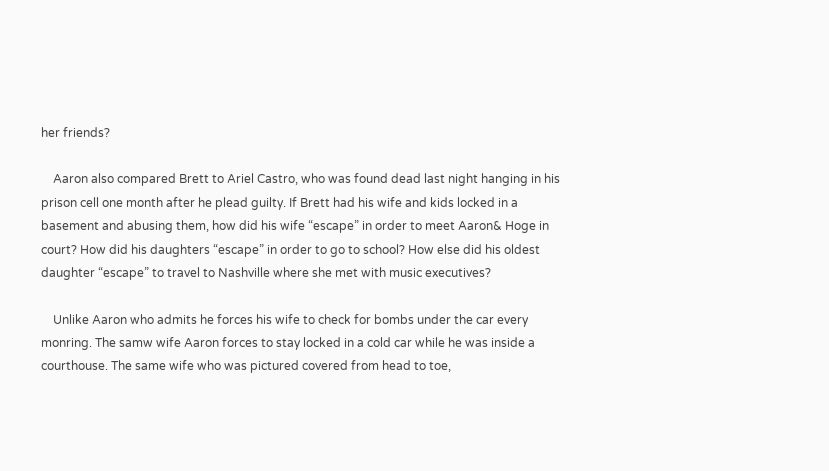her friends?

    Aaron also compared Brett to Ariel Castro, who was found dead last night hanging in his prison cell one month after he plead guilty. If Brett had his wife and kids locked in a basement and abusing them, how did his wife “escape” in order to meet Aaron& Hoge in court? How did his daughters “escape” in order to go to school? How else did his oldest daughter “escape” to travel to Nashville where she met with music executives?

    Unlike Aaron who admits he forces his wife to check for bombs under the car every monring. The samw wife Aaron forces to stay locked in a cold car while he was inside a courthouse. The same wife who was pictured covered from head to toe,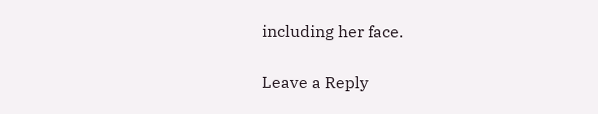including her face.

Leave a Reply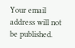Your email address will not be published.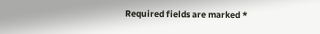Required fields are marked *